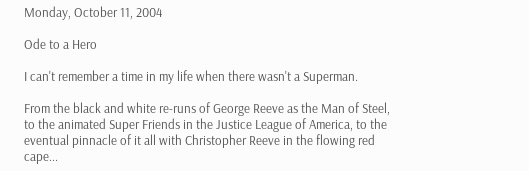Monday, October 11, 2004

Ode to a Hero

I can't remember a time in my life when there wasn't a Superman.

From the black and white re-runs of George Reeve as the Man of Steel, to the animated Super Friends in the Justice League of America, to the eventual pinnacle of it all with Christopher Reeve in the flowing red cape...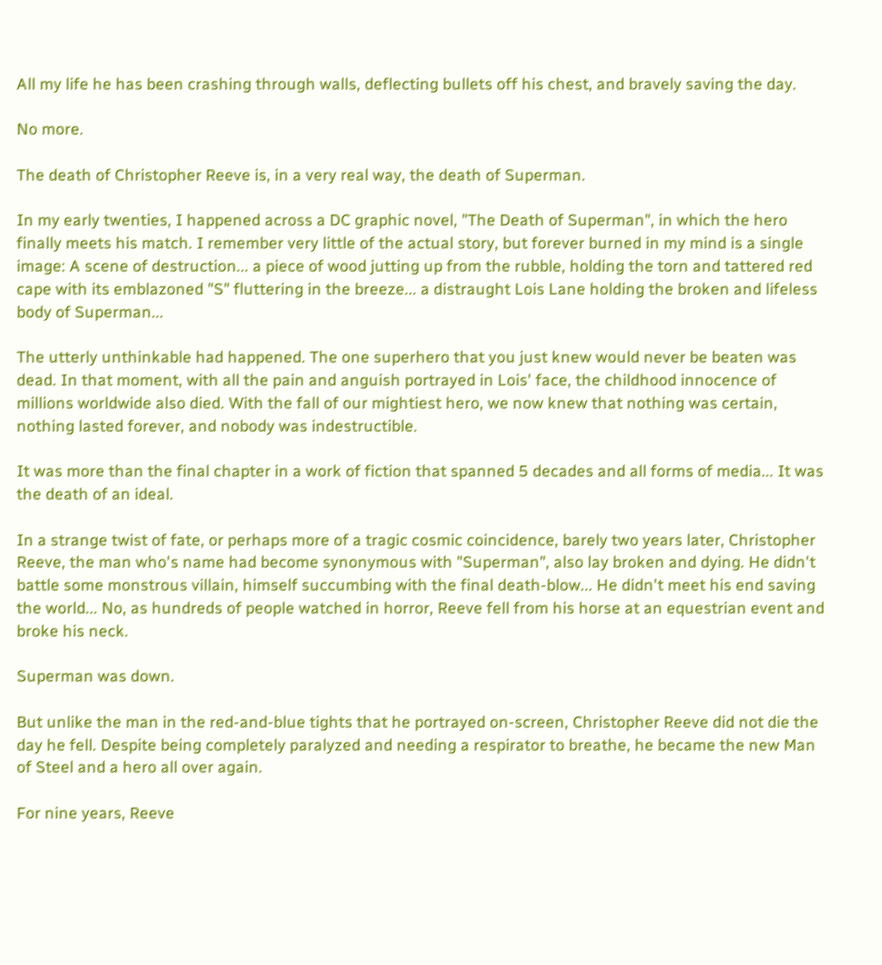All my life he has been crashing through walls, deflecting bullets off his chest, and bravely saving the day.

No more.

The death of Christopher Reeve is, in a very real way, the death of Superman.

In my early twenties, I happened across a DC graphic novel, "The Death of Superman", in which the hero finally meets his match. I remember very little of the actual story, but forever burned in my mind is a single image: A scene of destruction... a piece of wood jutting up from the rubble, holding the torn and tattered red cape with its emblazoned "S" fluttering in the breeze... a distraught Lois Lane holding the broken and lifeless body of Superman...

The utterly unthinkable had happened. The one superhero that you just knew would never be beaten was dead. In that moment, with all the pain and anguish portrayed in Lois' face, the childhood innocence of millions worldwide also died. With the fall of our mightiest hero, we now knew that nothing was certain, nothing lasted forever, and nobody was indestructible.

It was more than the final chapter in a work of fiction that spanned 5 decades and all forms of media... It was the death of an ideal.

In a strange twist of fate, or perhaps more of a tragic cosmic coincidence, barely two years later, Christopher Reeve, the man who's name had become synonymous with "Superman", also lay broken and dying. He didn't battle some monstrous villain, himself succumbing with the final death-blow... He didn't meet his end saving the world... No, as hundreds of people watched in horror, Reeve fell from his horse at an equestrian event and broke his neck.

Superman was down.

But unlike the man in the red-and-blue tights that he portrayed on-screen, Christopher Reeve did not die the day he fell. Despite being completely paralyzed and needing a respirator to breathe, he became the new Man of Steel and a hero all over again.

For nine years, Reeve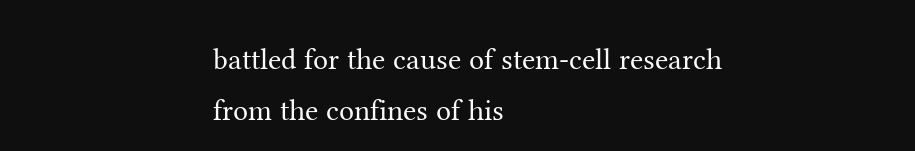battled for the cause of stem-cell research from the confines of his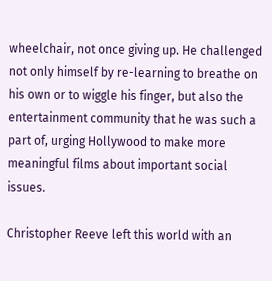wheelchair, not once giving up. He challenged not only himself by re-learning to breathe on his own or to wiggle his finger, but also the entertainment community that he was such a part of, urging Hollywood to make more meaningful films about important social issues.

Christopher Reeve left this world with an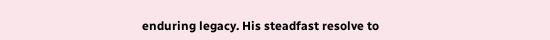enduring legacy. His steadfast resolve to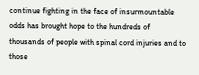continue fighting in the face of insurmountable odds has brought hope to the hundreds of thousands of people with spinal cord injuries and to those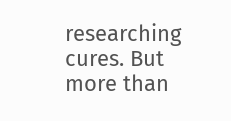researching cures. But more than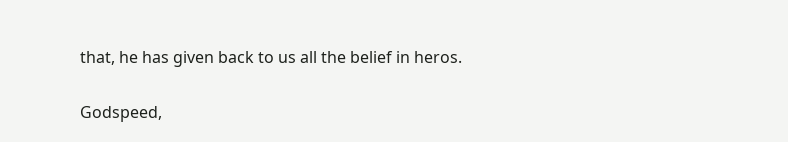that, he has given back to us all the belief in heros.

Godspeed,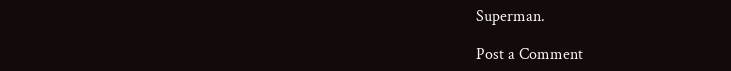Superman.

Post a Comment